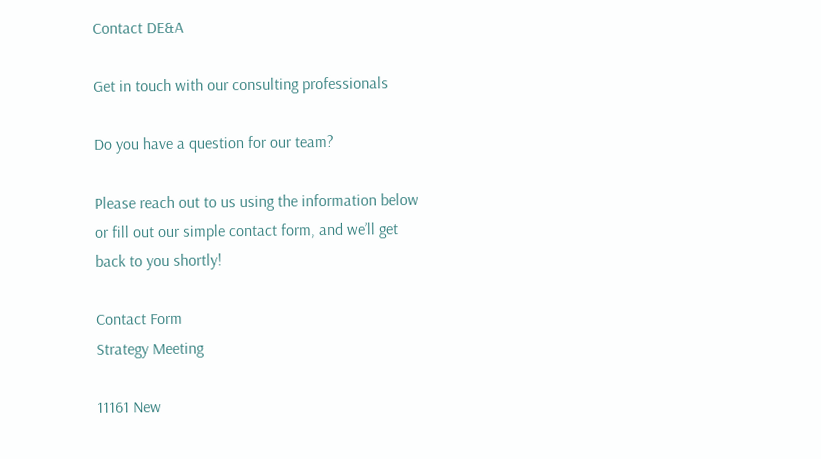Contact DE&A

Get in touch with our consulting professionals

Do you have a question for our team?

Please reach out to us using the information below or fill out our simple contact form, and we’ll get back to you shortly!

Contact Form
Strategy Meeting

11161 New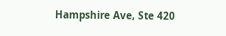Hampshire Ave, Ste 420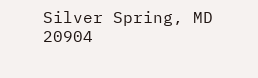Silver Spring, MD 20904